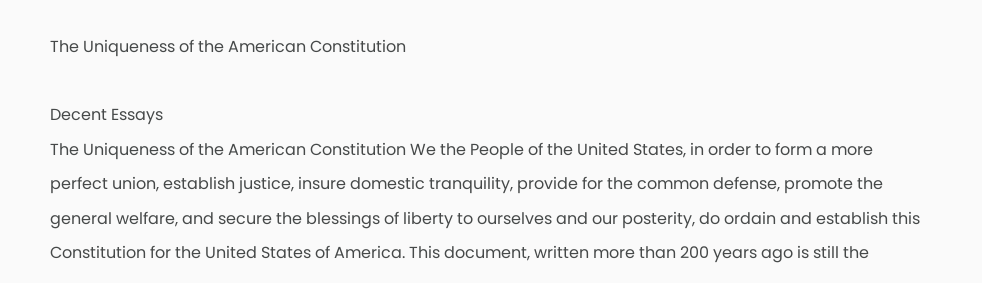The Uniqueness of the American Constitution

Decent Essays
The Uniqueness of the American Constitution We the People of the United States, in order to form a more perfect union, establish justice, insure domestic tranquility, provide for the common defense, promote the general welfare, and secure the blessings of liberty to ourselves and our posterity, do ordain and establish this Constitution for the United States of America. This document, written more than 200 years ago is still the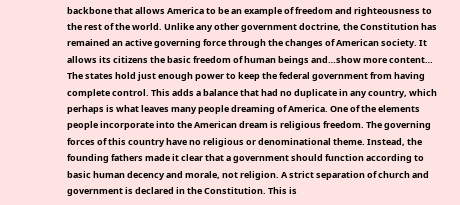backbone that allows America to be an example of freedom and righteousness to the rest of the world. Unlike any other government doctrine, the Constitution has remained an active governing force through the changes of American society. It allows its citizens the basic freedom of human beings and…show more content…
The states hold just enough power to keep the federal government from having complete control. This adds a balance that had no duplicate in any country, which perhaps is what leaves many people dreaming of America. One of the elements people incorporate into the American dream is religious freedom. The governing forces of this country have no religious or denominational theme. Instead, the founding fathers made it clear that a government should function according to basic human decency and morale, not religion. A strict separation of church and government is declared in the Constitution. This is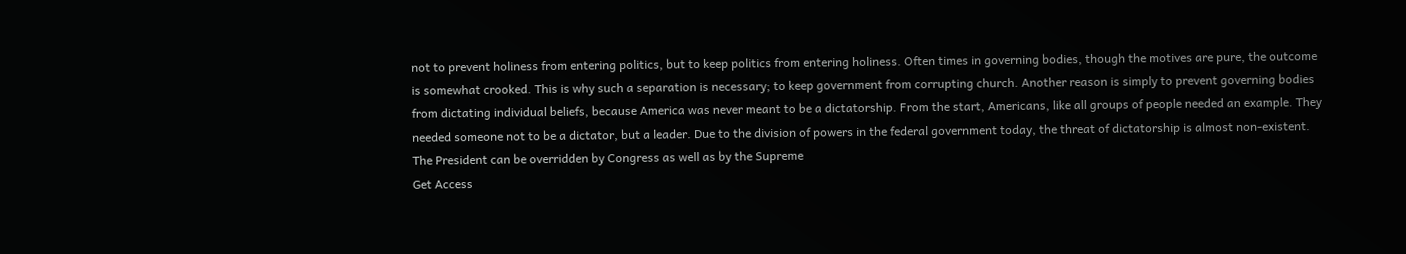not to prevent holiness from entering politics, but to keep politics from entering holiness. Often times in governing bodies, though the motives are pure, the outcome is somewhat crooked. This is why such a separation is necessary; to keep government from corrupting church. Another reason is simply to prevent governing bodies from dictating individual beliefs, because America was never meant to be a dictatorship. From the start, Americans, like all groups of people needed an example. They needed someone not to be a dictator, but a leader. Due to the division of powers in the federal government today, the threat of dictatorship is almost non-existent. The President can be overridden by Congress as well as by the Supreme
Get Access